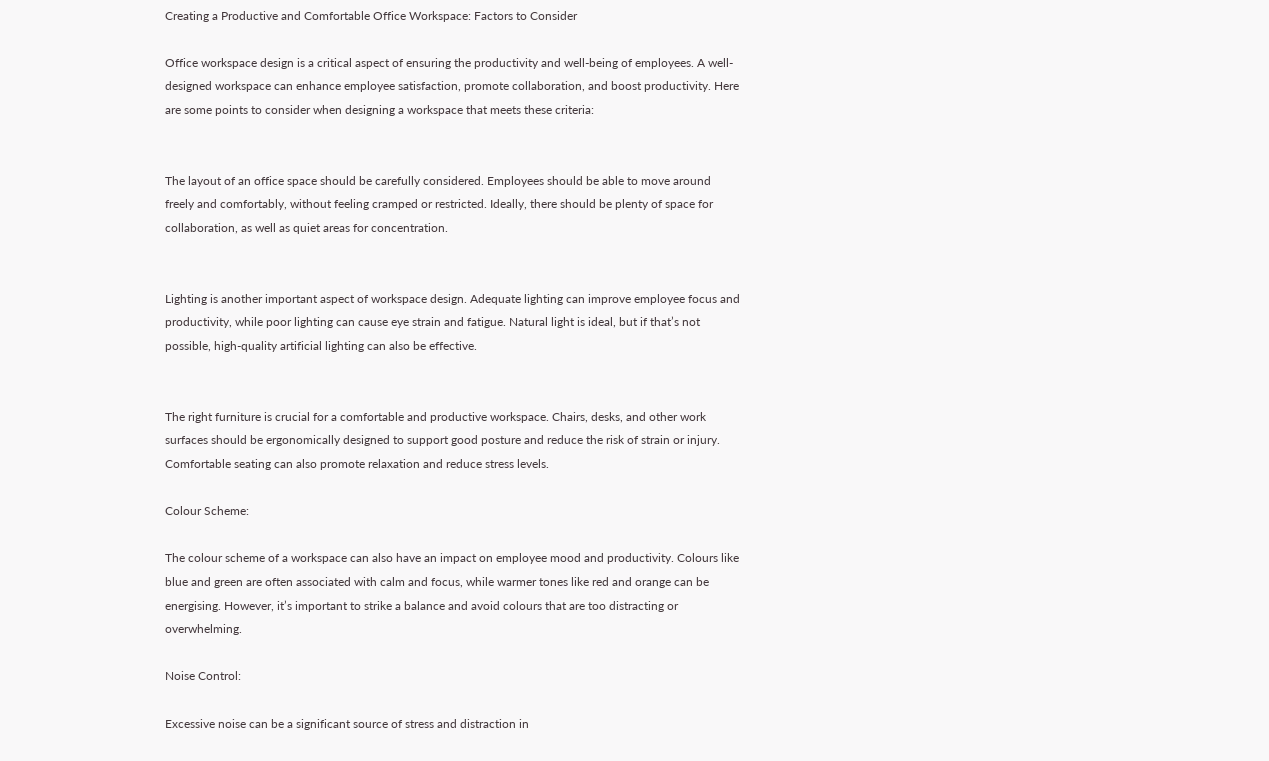Creating a Productive and Comfortable Office Workspace: Factors to Consider

Office workspace design is a critical aspect of ensuring the productivity and well-being of employees. A well-designed workspace can enhance employee satisfaction, promote collaboration, and boost productivity. Here are some points to consider when designing a workspace that meets these criteria:


The layout of an office space should be carefully considered. Employees should be able to move around freely and comfortably, without feeling cramped or restricted. Ideally, there should be plenty of space for collaboration, as well as quiet areas for concentration.


Lighting is another important aspect of workspace design. Adequate lighting can improve employee focus and productivity, while poor lighting can cause eye strain and fatigue. Natural light is ideal, but if that’s not possible, high-quality artificial lighting can also be effective.


The right furniture is crucial for a comfortable and productive workspace. Chairs, desks, and other work surfaces should be ergonomically designed to support good posture and reduce the risk of strain or injury. Comfortable seating can also promote relaxation and reduce stress levels.

Colour Scheme:

The colour scheme of a workspace can also have an impact on employee mood and productivity. Colours like blue and green are often associated with calm and focus, while warmer tones like red and orange can be energising. However, it’s important to strike a balance and avoid colours that are too distracting or overwhelming.

Noise Control:

Excessive noise can be a significant source of stress and distraction in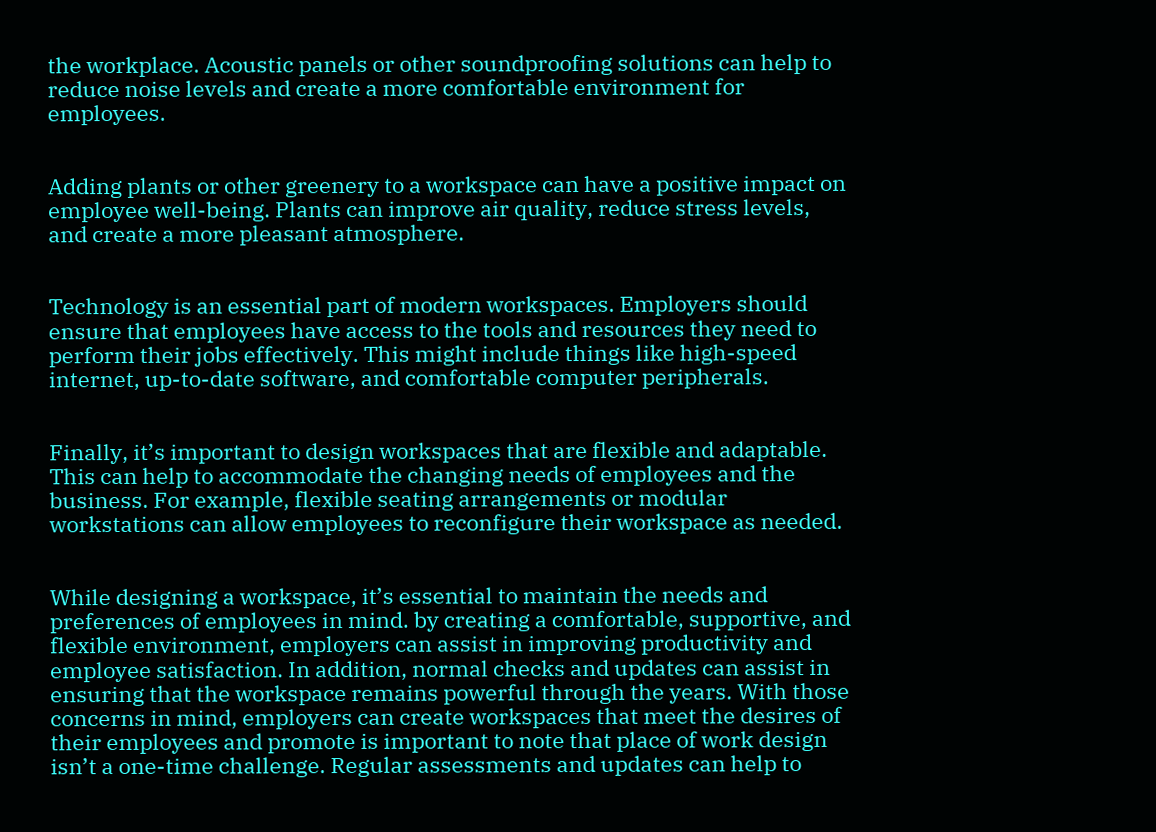the workplace. Acoustic panels or other soundproofing solutions can help to reduce noise levels and create a more comfortable environment for employees.


Adding plants or other greenery to a workspace can have a positive impact on employee well-being. Plants can improve air quality, reduce stress levels, and create a more pleasant atmosphere.


Technology is an essential part of modern workspaces. Employers should ensure that employees have access to the tools and resources they need to perform their jobs effectively. This might include things like high-speed internet, up-to-date software, and comfortable computer peripherals.


Finally, it’s important to design workspaces that are flexible and adaptable. This can help to accommodate the changing needs of employees and the business. For example, flexible seating arrangements or modular workstations can allow employees to reconfigure their workspace as needed.


While designing a workspace, it’s essential to maintain the needs and preferences of employees in mind. by creating a comfortable, supportive, and flexible environment, employers can assist in improving productivity and employee satisfaction. In addition, normal checks and updates can assist in ensuring that the workspace remains powerful through the years. With those concerns in mind, employers can create workspaces that meet the desires of their employees and promote is important to note that place of work design isn’t a one-time challenge. Regular assessments and updates can help to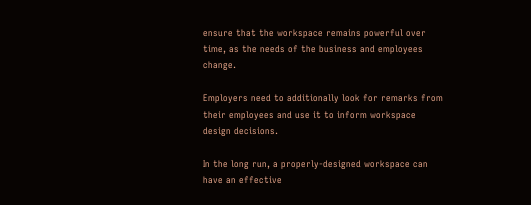ensure that the workspace remains powerful over time, as the needs of the business and employees change.

Employers need to additionally look for remarks from their employees and use it to inform workspace design decisions.

In the long run, a properly-designed workspace can have an effective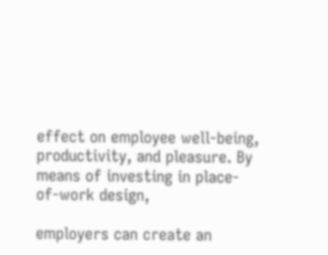effect on employee well-being, productivity, and pleasure. By means of investing in place-of-work design,

employers can create an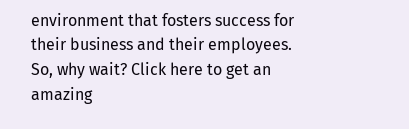environment that fosters success for their business and their employees. So, why wait? Click here to get an amazing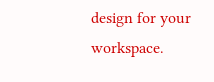design for your workspace.